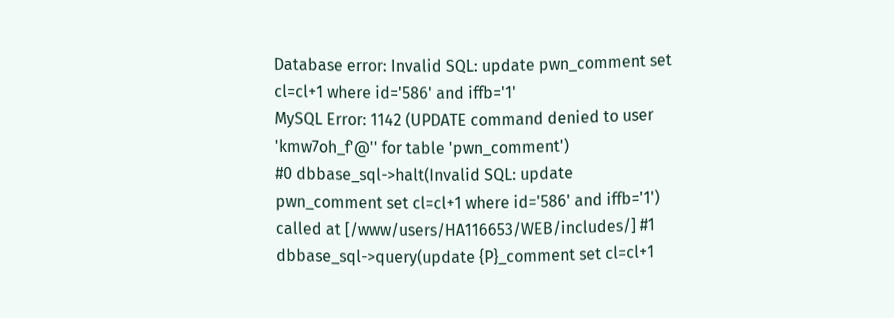Database error: Invalid SQL: update pwn_comment set cl=cl+1 where id='586' and iffb='1'
MySQL Error: 1142 (UPDATE command denied to user 'kmw7oh_f'@'' for table 'pwn_comment')
#0 dbbase_sql->halt(Invalid SQL: update pwn_comment set cl=cl+1 where id='586' and iffb='1') called at [/www/users/HA116653/WEB/includes/] #1 dbbase_sql->query(update {P}_comment set cl=cl+1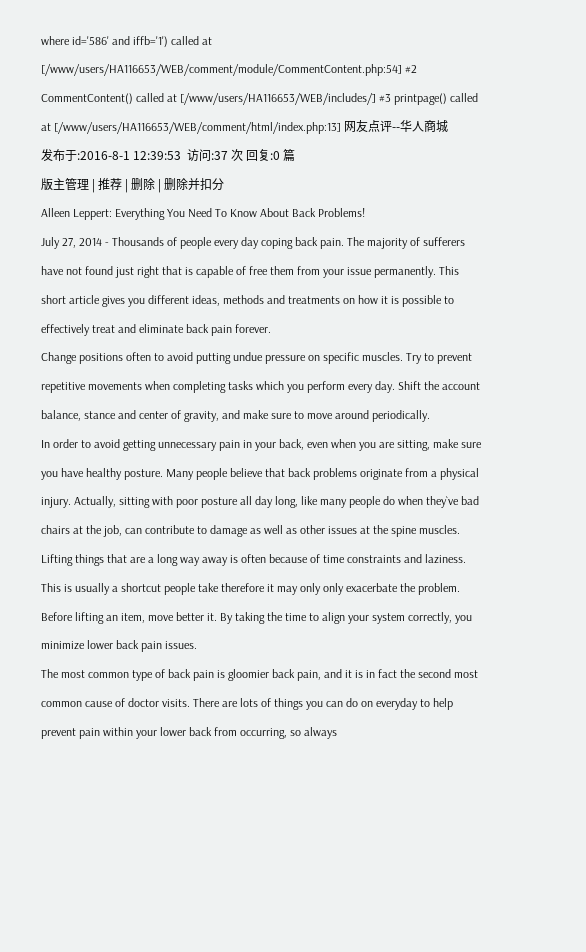where id='586' and iffb='1') called at [/www/users/HA116653/WEB/comment/module/CommentContent.php:54] #2 CommentContent() called at [/www/users/HA116653/WEB/includes/] #3 printpage() called at [/www/users/HA116653/WEB/comment/html/index.php:13] 网友点评--华人商城
发布于:2016-8-1 12:39:53  访问:37 次 回复:0 篇
版主管理 | 推荐 | 删除 | 删除并扣分
Alleen Leppert: Everything You Need To Know About Back Problems!
July 27, 2014 - Thousands of people every day coping back pain. The majority of sufferers have not found just right that is capable of free them from your issue permanently. This short article gives you different ideas, methods and treatments on how it is possible to effectively treat and eliminate back pain forever.
Change positions often to avoid putting undue pressure on specific muscles. Try to prevent repetitive movements when completing tasks which you perform every day. Shift the account balance, stance and center of gravity, and make sure to move around periodically.
In order to avoid getting unnecessary pain in your back, even when you are sitting, make sure you have healthy posture. Many people believe that back problems originate from a physical injury. Actually, sitting with poor posture all day long, like many people do when they`ve bad chairs at the job, can contribute to damage as well as other issues at the spine muscles.
Lifting things that are a long way away is often because of time constraints and laziness. This is usually a shortcut people take therefore it may only only exacerbate the problem. Before lifting an item, move better it. By taking the time to align your system correctly, you minimize lower back pain issues.
The most common type of back pain is gloomier back pain, and it is in fact the second most common cause of doctor visits. There are lots of things you can do on everyday to help prevent pain within your lower back from occurring, so always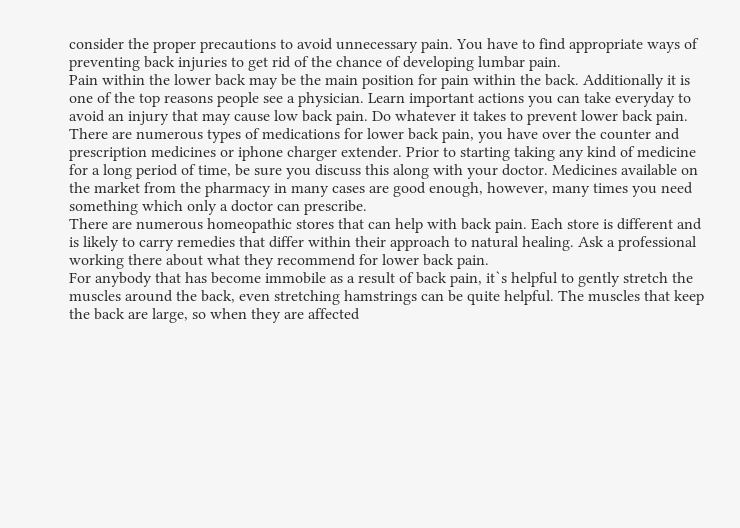consider the proper precautions to avoid unnecessary pain. You have to find appropriate ways of preventing back injuries to get rid of the chance of developing lumbar pain.
Pain within the lower back may be the main position for pain within the back. Additionally it is one of the top reasons people see a physician. Learn important actions you can take everyday to avoid an injury that may cause low back pain. Do whatever it takes to prevent lower back pain.
There are numerous types of medications for lower back pain, you have over the counter and prescription medicines or iphone charger extender. Prior to starting taking any kind of medicine for a long period of time, be sure you discuss this along with your doctor. Medicines available on the market from the pharmacy in many cases are good enough, however, many times you need something which only a doctor can prescribe.
There are numerous homeopathic stores that can help with back pain. Each store is different and is likely to carry remedies that differ within their approach to natural healing. Ask a professional working there about what they recommend for lower back pain.
For anybody that has become immobile as a result of back pain, it`s helpful to gently stretch the muscles around the back, even stretching hamstrings can be quite helpful. The muscles that keep the back are large, so when they are affected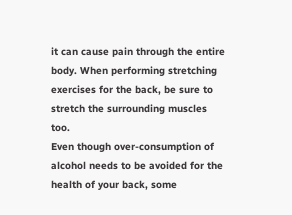it can cause pain through the entire body. When performing stretching exercises for the back, be sure to stretch the surrounding muscles too.
Even though over-consumption of alcohol needs to be avoided for the health of your back, some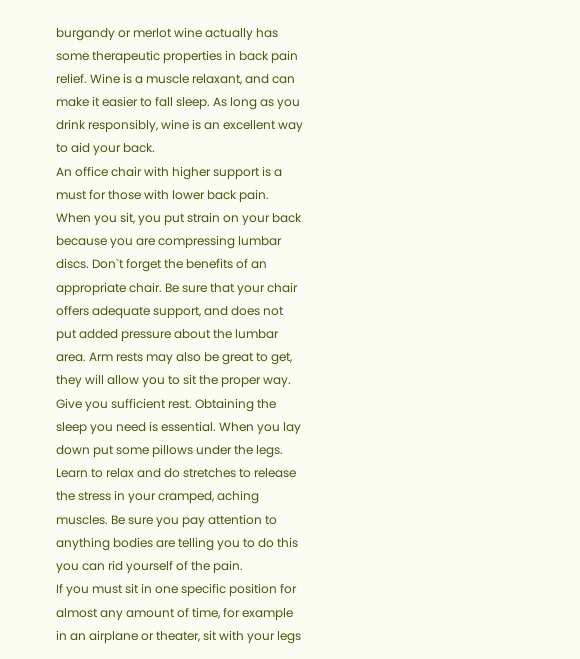burgandy or merlot wine actually has some therapeutic properties in back pain relief. Wine is a muscle relaxant, and can make it easier to fall sleep. As long as you drink responsibly, wine is an excellent way to aid your back.
An office chair with higher support is a must for those with lower back pain. When you sit, you put strain on your back because you are compressing lumbar discs. Don`t forget the benefits of an appropriate chair. Be sure that your chair offers adequate support, and does not put added pressure about the lumbar area. Arm rests may also be great to get, they will allow you to sit the proper way.
Give you sufficient rest. Obtaining the sleep you need is essential. When you lay down put some pillows under the legs. Learn to relax and do stretches to release the stress in your cramped, aching muscles. Be sure you pay attention to anything bodies are telling you to do this you can rid yourself of the pain.
If you must sit in one specific position for almost any amount of time, for example in an airplane or theater, sit with your legs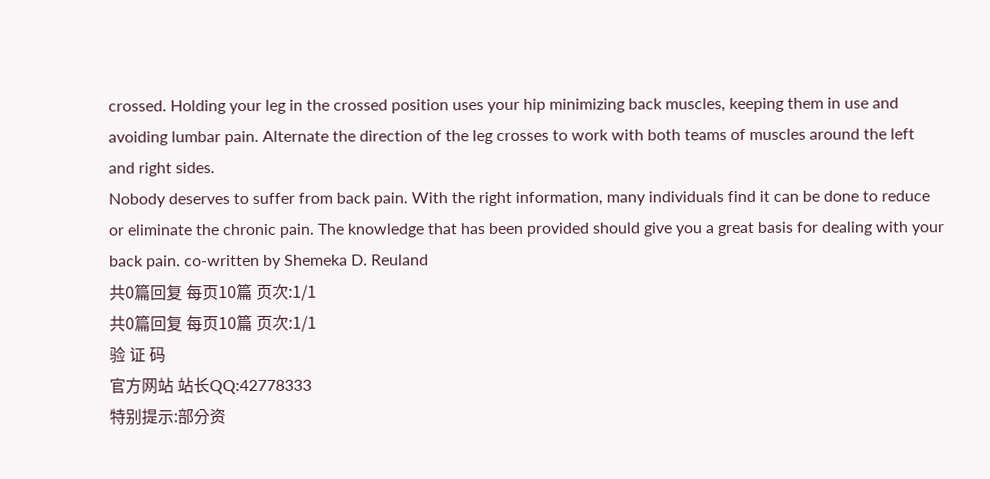crossed. Holding your leg in the crossed position uses your hip minimizing back muscles, keeping them in use and avoiding lumbar pain. Alternate the direction of the leg crosses to work with both teams of muscles around the left and right sides.
Nobody deserves to suffer from back pain. With the right information, many individuals find it can be done to reduce or eliminate the chronic pain. The knowledge that has been provided should give you a great basis for dealing with your back pain. co-written by Shemeka D. Reuland
共0篇回复 每页10篇 页次:1/1
共0篇回复 每页10篇 页次:1/1
验 证 码
官方网站 站长QQ:42778333
特别提示:部分资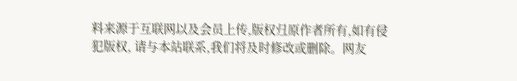料来源于互联网以及会员上传,版权归原作者所有,如有侵犯版权, 请与本站联系,我们将及时修改或删除。网友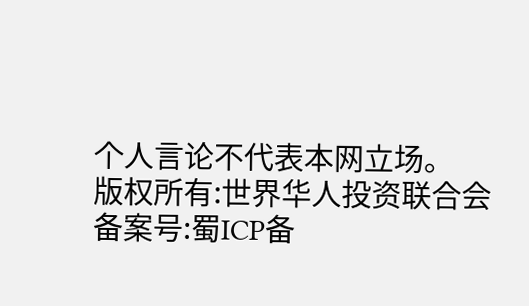个人言论不代表本网立场。
版权所有:世界华人投资联合会 备案号:蜀ICP备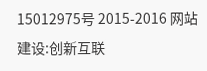15012975号 2015-2016 网站建设:创新互联